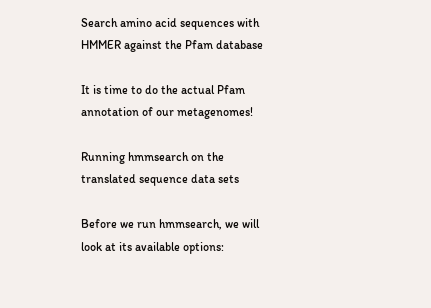Search amino acid sequences with HMMER against the Pfam database

It is time to do the actual Pfam annotation of our metagenomes!

Running hmmsearch on the translated sequence data sets

Before we run hmmsearch, we will look at its available options: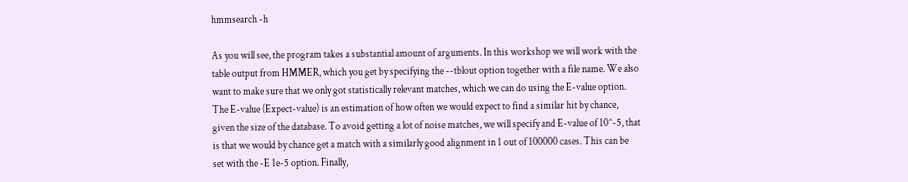hmmsearch -h

As you will see, the program takes a substantial amount of arguments. In this workshop we will work with the table output from HMMER, which you get by specifying the --tblout option together with a file name. We also want to make sure that we only got statistically relevant matches, which we can do using the E-value option. The E-value (Expect-value) is an estimation of how often we would expect to find a similar hit by chance, given the size of the database. To avoid getting a lot of noise matches, we will specify and E-value of 10^-5, that is that we would by chance get a match with a similarly good alignment in 1 out of 100000 cases. This can be set with the -E 1e-5 option. Finally,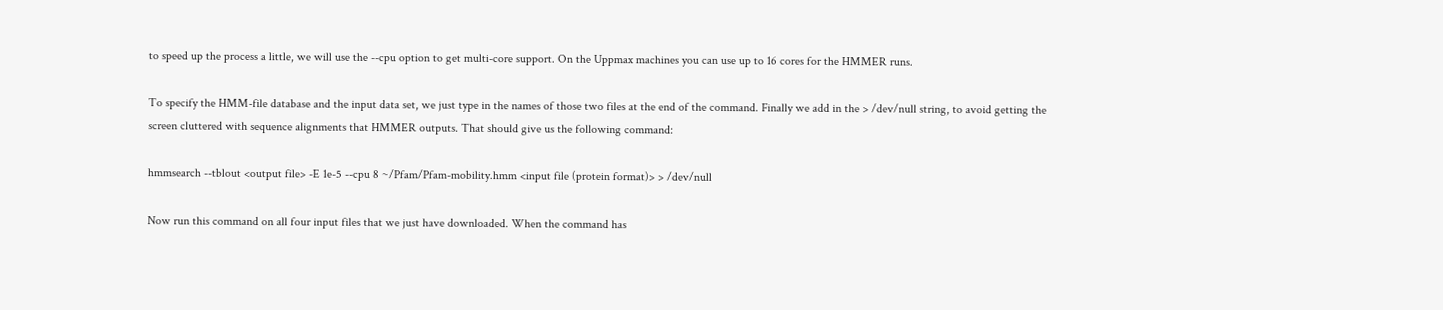to speed up the process a little, we will use the --cpu option to get multi-core support. On the Uppmax machines you can use up to 16 cores for the HMMER runs.

To specify the HMM-file database and the input data set, we just type in the names of those two files at the end of the command. Finally we add in the > /dev/null string, to avoid getting the screen cluttered with sequence alignments that HMMER outputs. That should give us the following command:

hmmsearch --tblout <output file> -E 1e-5 --cpu 8 ~/Pfam/Pfam-mobility.hmm <input file (protein format)> > /dev/null

Now run this command on all four input files that we just have downloaded. When the command has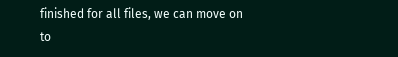finished for all files, we can move on to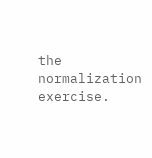the normalization exercise.